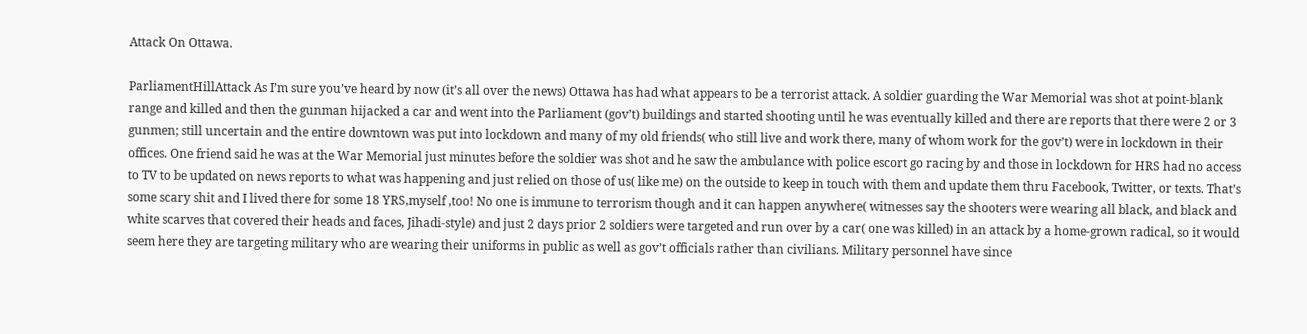Attack On Ottawa.

ParliamentHillAttack As I’m sure you’ve heard by now (it’s all over the news) Ottawa has had what appears to be a terrorist attack. A soldier guarding the War Memorial was shot at point-blank range and killed and then the gunman hijacked a car and went into the Parliament (gov’t) buildings and started shooting until he was eventually killed and there are reports that there were 2 or 3 gunmen; still uncertain and the entire downtown was put into lockdown and many of my old friends( who still live and work there, many of whom work for the gov’t) were in lockdown in their offices. One friend said he was at the War Memorial just minutes before the soldier was shot and he saw the ambulance with police escort go racing by and those in lockdown for HRS had no access to TV to be updated on news reports to what was happening and just relied on those of us( like me) on the outside to keep in touch with them and update them thru Facebook, Twitter, or texts. That’s some scary shit and I lived there for some 18 YRS,myself ,too! No one is immune to terrorism though and it can happen anywhere( witnesses say the shooters were wearing all black, and black and white scarves that covered their heads and faces, Jihadi-style) and just 2 days prior 2 soldiers were targeted and run over by a car( one was killed) in an attack by a home-grown radical, so it would seem here they are targeting military who are wearing their uniforms in public as well as gov’t officials rather than civilians. Military personnel have since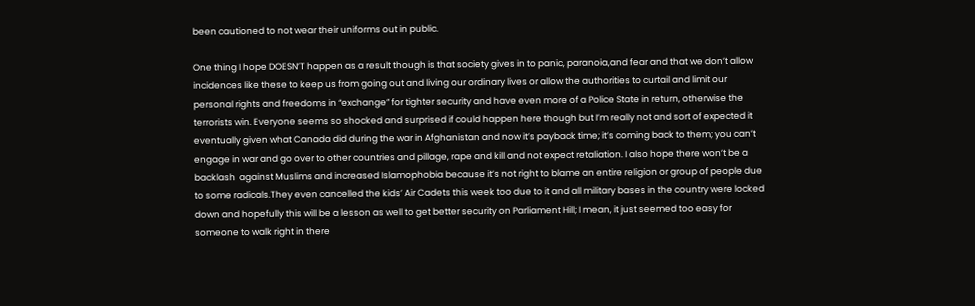been cautioned to not wear their uniforms out in public.

One thing I hope DOESN’T happen as a result though is that society gives in to panic, paranoia,and fear and that we don’t allow incidences like these to keep us from going out and living our ordinary lives or allow the authorities to curtail and limit our personal rights and freedoms in “exchange” for tighter security and have even more of a Police State in return, otherwise the terrorists win. Everyone seems so shocked and surprised if could happen here though but I’m really not and sort of expected it eventually given what Canada did during the war in Afghanistan and now it’s payback time; it’s coming back to them; you can’t engage in war and go over to other countries and pillage, rape and kill and not expect retaliation. I also hope there won’t be a backlash  against Muslims and increased Islamophobia because it’s not right to blame an entire religion or group of people due to some radicals.They even cancelled the kids’ Air Cadets this week too due to it and all military bases in the country were locked down and hopefully this will be a lesson as well to get better security on Parliament Hill; I mean, it just seemed too easy for someone to walk right in there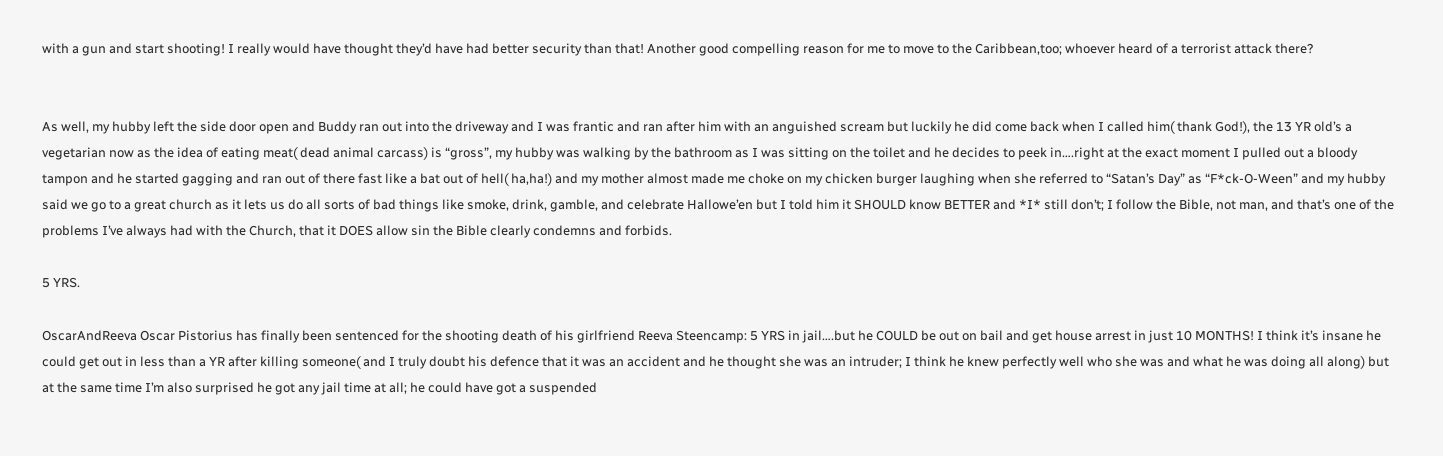with a gun and start shooting! I really would have thought they’d have had better security than that! Another good compelling reason for me to move to the Caribbean,too; whoever heard of a terrorist attack there?


As well, my hubby left the side door open and Buddy ran out into the driveway and I was frantic and ran after him with an anguished scream but luckily he did come back when I called him( thank God!), the 13 YR old’s a vegetarian now as the idea of eating meat( dead animal carcass) is “gross”, my hubby was walking by the bathroom as I was sitting on the toilet and he decides to peek in….right at the exact moment I pulled out a bloody tampon and he started gagging and ran out of there fast like a bat out of hell( ha,ha!) and my mother almost made me choke on my chicken burger laughing when she referred to “Satan’s Day” as “F*ck-O-Ween” and my hubby said we go to a great church as it lets us do all sorts of bad things like smoke, drink, gamble, and celebrate Hallowe’en but I told him it SHOULD know BETTER and *I* still don’t; I follow the Bible, not man, and that’s one of the problems I’ve always had with the Church, that it DOES allow sin the Bible clearly condemns and forbids.

5 YRS.

OscarAndReeva Oscar Pistorius has finally been sentenced for the shooting death of his girlfriend Reeva Steencamp: 5 YRS in jail….but he COULD be out on bail and get house arrest in just 10 MONTHS! I think it’s insane he could get out in less than a YR after killing someone( and I truly doubt his defence that it was an accident and he thought she was an intruder; I think he knew perfectly well who she was and what he was doing all along) but  at the same time I’m also surprised he got any jail time at all; he could have got a suspended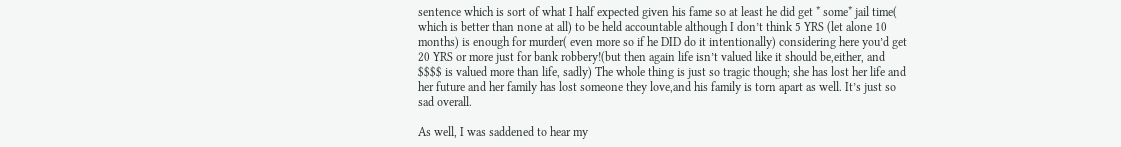sentence which is sort of what I half expected given his fame so at least he did get * some* jail time( which is better than none at all) to be held accountable although I don’t think 5 YRS (let alone 10 months) is enough for murder( even more so if he DID do it intentionally) considering here you’d get 20 YRS or more just for bank robbery!(but then again life isn’t valued like it should be,either, and $$$$ is valued more than life, sadly) The whole thing is just so tragic though; she has lost her life and her future and her family has lost someone they love,and his family is torn apart as well. It’s just so sad overall.

As well, I was saddened to hear my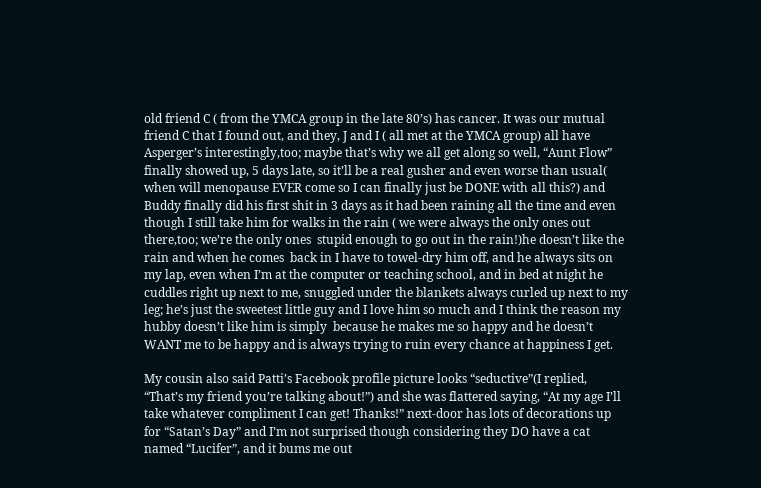old friend C ( from the YMCA group in the late 80’s) has cancer. It was our mutual friend C that I found out, and they, J and I ( all met at the YMCA group) all have Asperger’s interestingly,too; maybe that’s why we all get along so well, “Aunt Flow” finally showed up, 5 days late, so it’ll be a real gusher and even worse than usual( when will menopause EVER come so I can finally just be DONE with all this?) and Buddy finally did his first shit in 3 days as it had been raining all the time and even though I still take him for walks in the rain ( we were always the only ones out there,too; we’re the only ones  stupid enough to go out in the rain!)he doesn’t like the rain and when he comes  back in I have to towel-dry him off, and he always sits on my lap, even when I’m at the computer or teaching school, and in bed at night he cuddles right up next to me, snuggled under the blankets always curled up next to my leg; he’s just the sweetest little guy and I love him so much and I think the reason my hubby doesn’t like him is simply  because he makes me so happy and he doesn’t WANT me to be happy and is always trying to ruin every chance at happiness I get.

My cousin also said Patti’s Facebook profile picture looks “seductive”(I replied, “That’s my friend you’re talking about!”) and she was flattered saying, “At my age I’ll take whatever compliment I can get! Thanks!” next-door has lots of decorations up for “Satan’s Day” and I’m not surprised though considering they DO have a cat named “Lucifer”, and it bums me out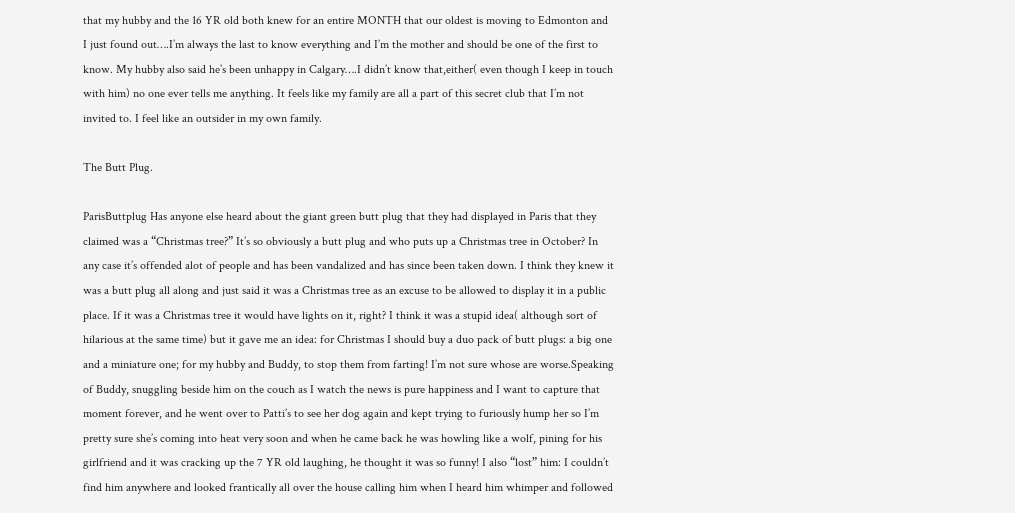that my hubby and the 16 YR old both knew for an entire MONTH that our oldest is moving to Edmonton and I just found out….I’m always the last to know everything and I’m the mother and should be one of the first to know. My hubby also said he’s been unhappy in Calgary….I didn’t know that,either( even though I keep in touch with him) no one ever tells me anything. It feels like my family are all a part of this secret club that I’m not invited to. I feel like an outsider in my own family.

The Butt Plug.

ParisButtplug Has anyone else heard about the giant green butt plug that they had displayed in Paris that they claimed was a “Christmas tree?” It’s so obviously a butt plug and who puts up a Christmas tree in October? In any case it’s offended alot of people and has been vandalized and has since been taken down. I think they knew it was a butt plug all along and just said it was a Christmas tree as an excuse to be allowed to display it in a public place. If it was a Christmas tree it would have lights on it, right? I think it was a stupid idea( although sort of hilarious at the same time) but it gave me an idea: for Christmas I should buy a duo pack of butt plugs: a big one and a miniature one; for my hubby and Buddy, to stop them from farting! I’m not sure whose are worse.Speaking of Buddy, snuggling beside him on the couch as I watch the news is pure happiness and I want to capture that moment forever, and he went over to Patti’s to see her dog again and kept trying to furiously hump her so I’m pretty sure she’s coming into heat very soon and when he came back he was howling like a wolf, pining for his girlfriend and it was cracking up the 7 YR old laughing, he thought it was so funny! I also “lost” him: I couldn’t find him anywhere and looked frantically all over the house calling him when I heard him whimper and followed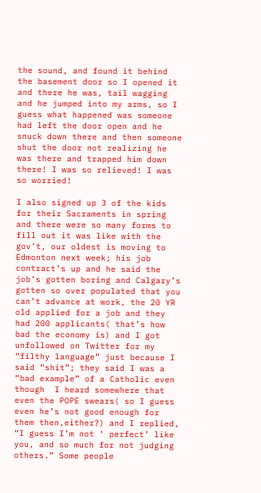the sound, and found it behind the basement door so I opened it and there he was, tail wagging and he jumped into my arms, so I guess what happened was someone had left the door open and he snuck down there and then someone shut the door not realizing he was there and trapped him down there! I was so relieved! I was so worried!

I also signed up 3 of the kids for their Sacraments in spring and there were so many forms to fill out it was like with the gov’t, our oldest is moving to Edmonton next week; his job contract’s up and he said the job’s gotten boring and Calgary’s gotten so over populated that you can’t advance at work, the 20 YR old applied for a job and they had 200 applicants( that’s how bad the economy is) and I got unfollowed on Twitter for my “filthy language” just because I said “shit”; they said I was a “bad example” of a Catholic even though  I heard somewhere that even the POPE swears( so I guess even he’s not good enough for them then,either?) and I replied, “I guess I’m not ‘ perfect’ like you, and so much for not judging others.” Some people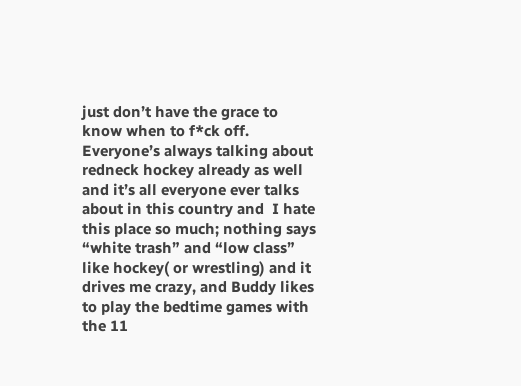just don’t have the grace to know when to f*ck off. Everyone’s always talking about redneck hockey already as well and it’s all everyone ever talks about in this country and  I hate this place so much; nothing says “white trash” and “low class” like hockey( or wrestling) and it drives me crazy, and Buddy likes to play the bedtime games with the 11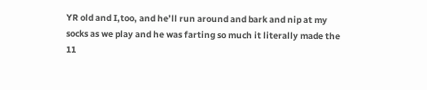YR old and I,too, and he’ll run around and bark and nip at my socks as we play and he was farting so much it literally made the 11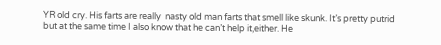YR old cry. His farts are really  nasty old man farts that smell like skunk. It’s pretty putrid but at the same time I also know that he can’t help it,either. He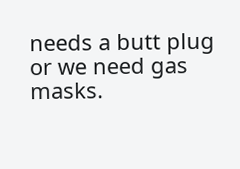needs a butt plug or we need gas masks.